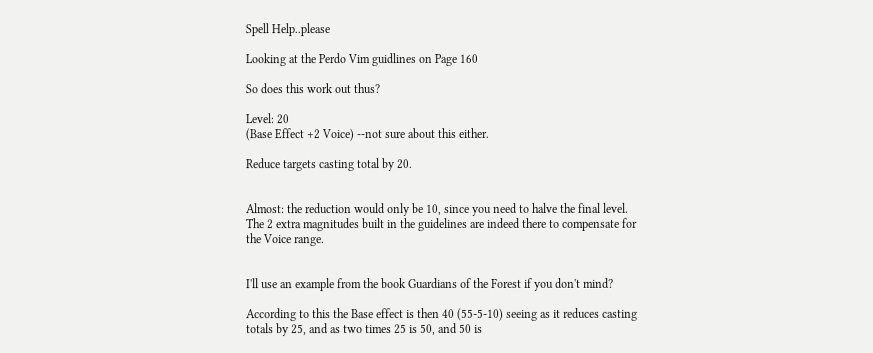Spell Help..please

Looking at the Perdo Vim guidlines on Page 160

So does this work out thus?

Level: 20
(Base Effect +2 Voice) --not sure about this either.

Reduce targets casting total by 20.


Almost: the reduction would only be 10, since you need to halve the final level. The 2 extra magnitudes built in the guidelines are indeed there to compensate for the Voice range.


I'll use an example from the book Guardians of the Forest if you don't mind?

According to this the Base effect is then 40 (55-5-10) seeing as it reduces casting totals by 25, and as two times 25 is 50, and 50 is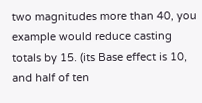two magnitudes more than 40, you example would reduce casting totals by 15. (its Base effect is 10, and half of ten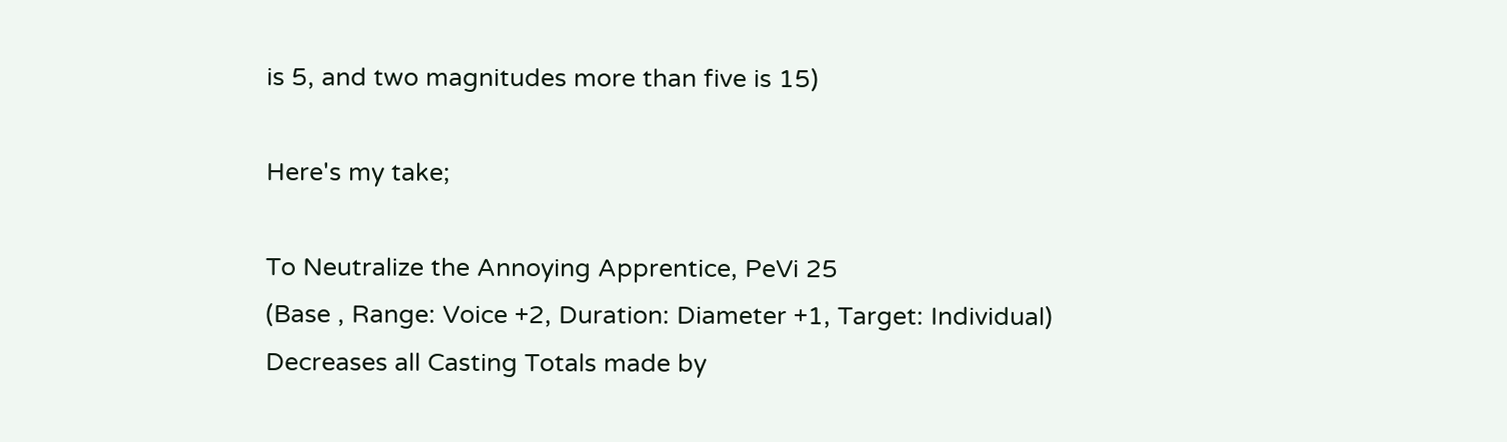is 5, and two magnitudes more than five is 15)

Here's my take;

To Neutralize the Annoying Apprentice, PeVi 25
(Base , Range: Voice +2, Duration: Diameter +1, Target: Individual)
Decreases all Casting Totals made by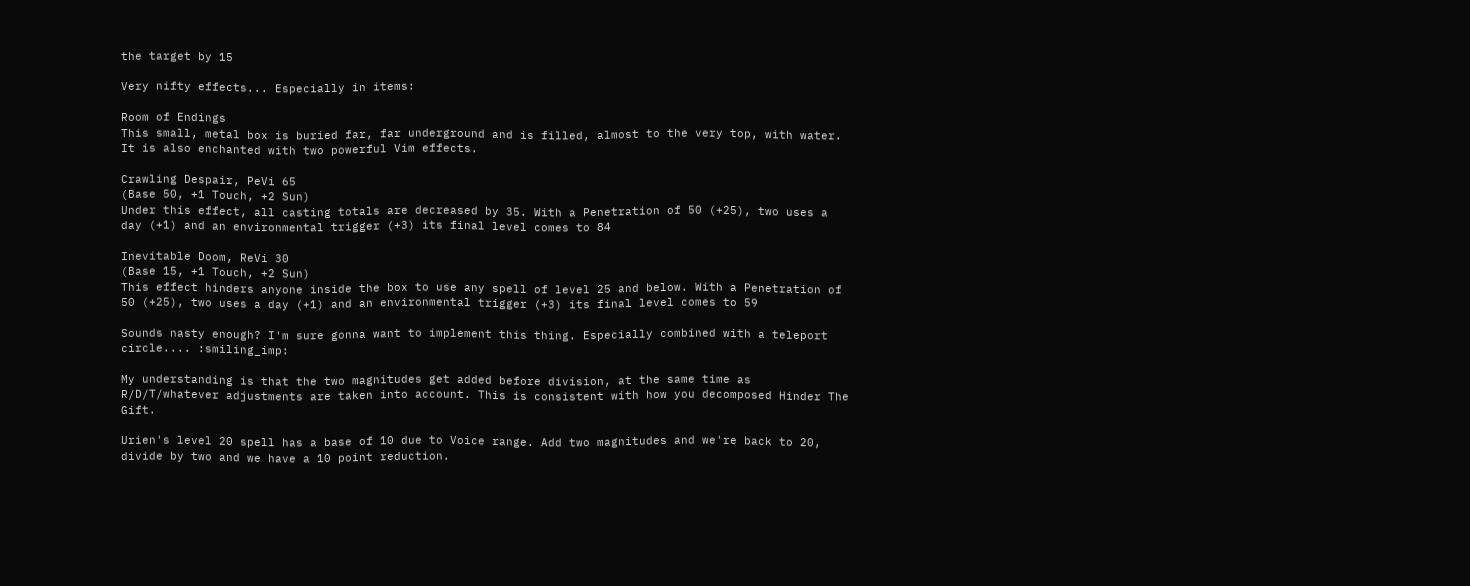the target by 15

Very nifty effects... Especially in items:

Room of Endings
This small, metal box is buried far, far underground and is filled, almost to the very top, with water. It is also enchanted with two powerful Vim effects.

Crawling Despair, PeVi 65
(Base 50, +1 Touch, +2 Sun)
Under this effect, all casting totals are decreased by 35. With a Penetration of 50 (+25), two uses a day (+1) and an environmental trigger (+3) its final level comes to 84

Inevitable Doom, ReVi 30
(Base 15, +1 Touch, +2 Sun)
This effect hinders anyone inside the box to use any spell of level 25 and below. With a Penetration of 50 (+25), two uses a day (+1) and an environmental trigger (+3) its final level comes to 59

Sounds nasty enough? I'm sure gonna want to implement this thing. Especially combined with a teleport circle.... :smiling_imp:

My understanding is that the two magnitudes get added before division, at the same time as R/D/T/whatever adjustments are taken into account. This is consistent with how you decomposed Hinder The Gift.

Urien's level 20 spell has a base of 10 due to Voice range. Add two magnitudes and we're back to 20, divide by two and we have a 10 point reduction.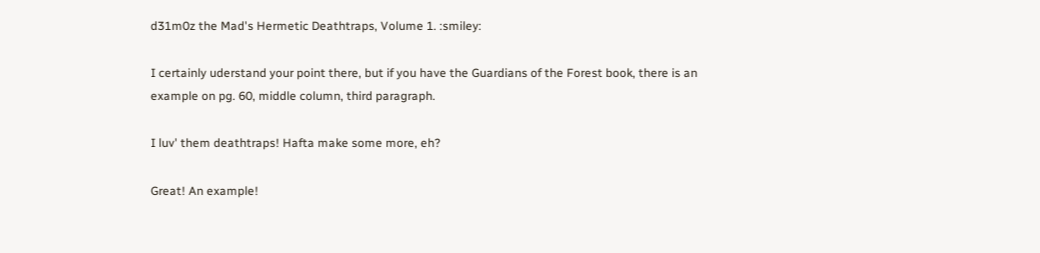d31m0z the Mad's Hermetic Deathtraps, Volume 1. :smiley:

I certainly uderstand your point there, but if you have the Guardians of the Forest book, there is an example on pg. 60, middle column, third paragraph.

I luv' them deathtraps! Hafta make some more, eh?

Great! An example!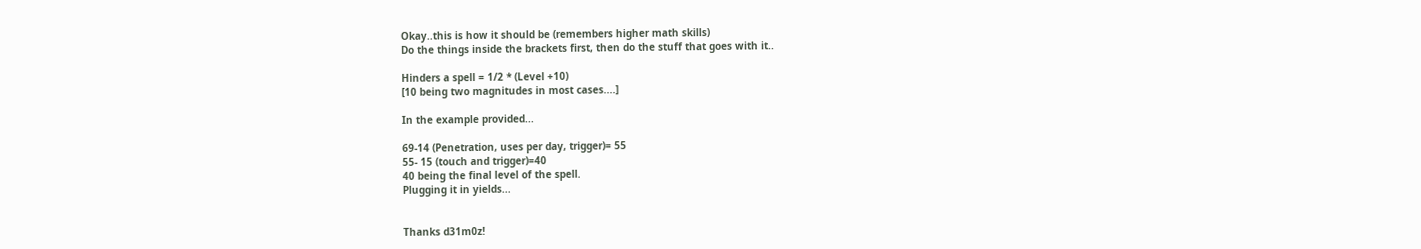Okay..this is how it should be (remembers higher math skills)
Do the things inside the brackets first, then do the stuff that goes with it..

Hinders a spell = 1/2 * (Level +10)
[10 being two magnitudes in most cases....]

In the example provided...

69-14 (Penetration, uses per day, trigger)= 55
55- 15 (touch and trigger)=40
40 being the final level of the spell.
Plugging it in yields...


Thanks d31m0z!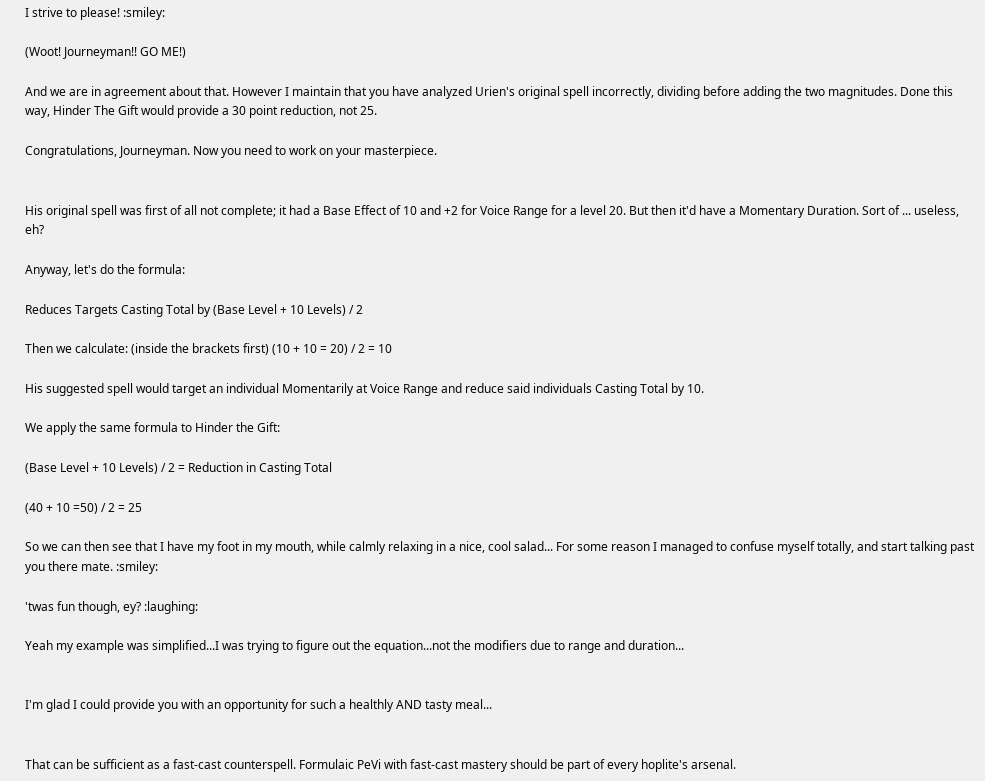I strive to please! :smiley:

(Woot! Journeyman!! GO ME!)

And we are in agreement about that. However I maintain that you have analyzed Urien's original spell incorrectly, dividing before adding the two magnitudes. Done this way, Hinder The Gift would provide a 30 point reduction, not 25.

Congratulations, Journeyman. Now you need to work on your masterpiece.


His original spell was first of all not complete; it had a Base Effect of 10 and +2 for Voice Range for a level 20. But then it'd have a Momentary Duration. Sort of ... useless, eh?

Anyway, let's do the formula:

Reduces Targets Casting Total by (Base Level + 10 Levels) / 2

Then we calculate: (inside the brackets first) (10 + 10 = 20) / 2 = 10

His suggested spell would target an individual Momentarily at Voice Range and reduce said individuals Casting Total by 10.

We apply the same formula to Hinder the Gift:

(Base Level + 10 Levels) / 2 = Reduction in Casting Total

(40 + 10 =50) / 2 = 25

So we can then see that I have my foot in my mouth, while calmly relaxing in a nice, cool salad... For some reason I managed to confuse myself totally, and start talking past you there mate. :smiley:

'twas fun though, ey? :laughing:

Yeah my example was simplified...I was trying to figure out the equation...not the modifiers due to range and duration...


I'm glad I could provide you with an opportunity for such a healthly AND tasty meal...


That can be sufficient as a fast-cast counterspell. Formulaic PeVi with fast-cast mastery should be part of every hoplite's arsenal.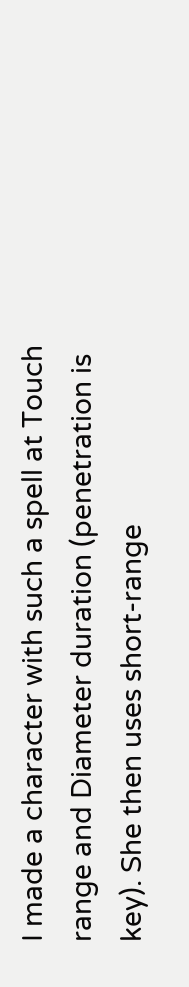I made a character with such a spell at Touch range and Diameter duration (penetration is key). She then uses short-range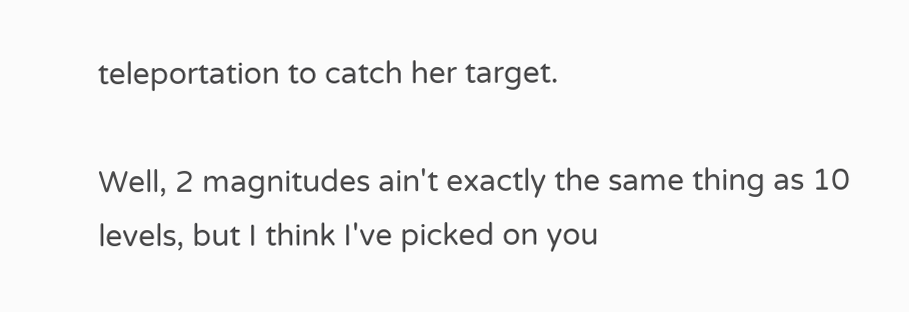teleportation to catch her target.

Well, 2 magnitudes ain't exactly the same thing as 10 levels, but I think I've picked on you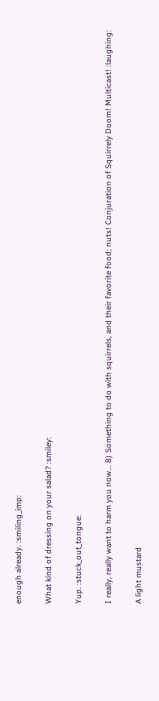enough already. :smiling_imp:

What kind of dressing on your salad? :smiley:

Yup. :stuck_out_tongue:

I really, really want to harm you now... 8) Something to do with squirrels, and their favorite food; nuts! Conjuration of Squirrely Doom! Multicast! :laughing:

A light mustard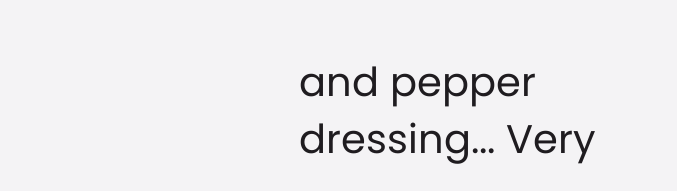and pepper dressing... Very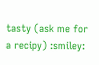tasty (ask me for a recipy) :smiley: